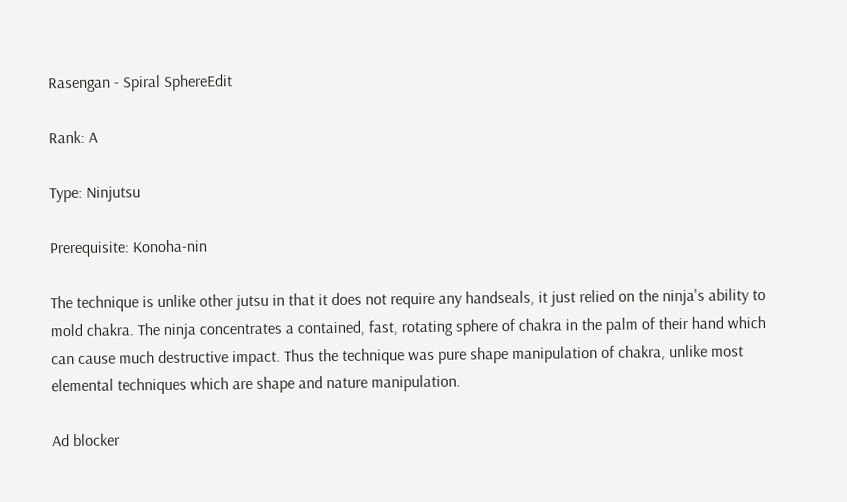Rasengan - Spiral SphereEdit

Rank: A

Type: Ninjutsu

Prerequisite: Konoha-nin

The technique is unlike other jutsu in that it does not require any handseals, it just relied on the ninja's ability to mold chakra. The ninja concentrates a contained, fast, rotating sphere of chakra in the palm of their hand which can cause much destructive impact. Thus the technique was pure shape manipulation of chakra, unlike most elemental techniques which are shape and nature manipulation.

Ad blocker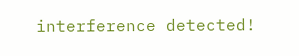interference detected!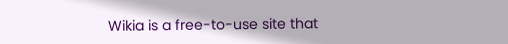Wikia is a free-to-use site that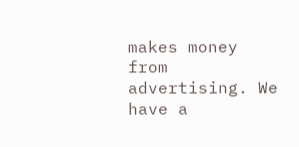makes money from advertising. We have a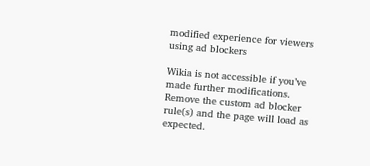modified experience for viewers using ad blockers

Wikia is not accessible if you’ve made further modifications. Remove the custom ad blocker rule(s) and the page will load as expected.